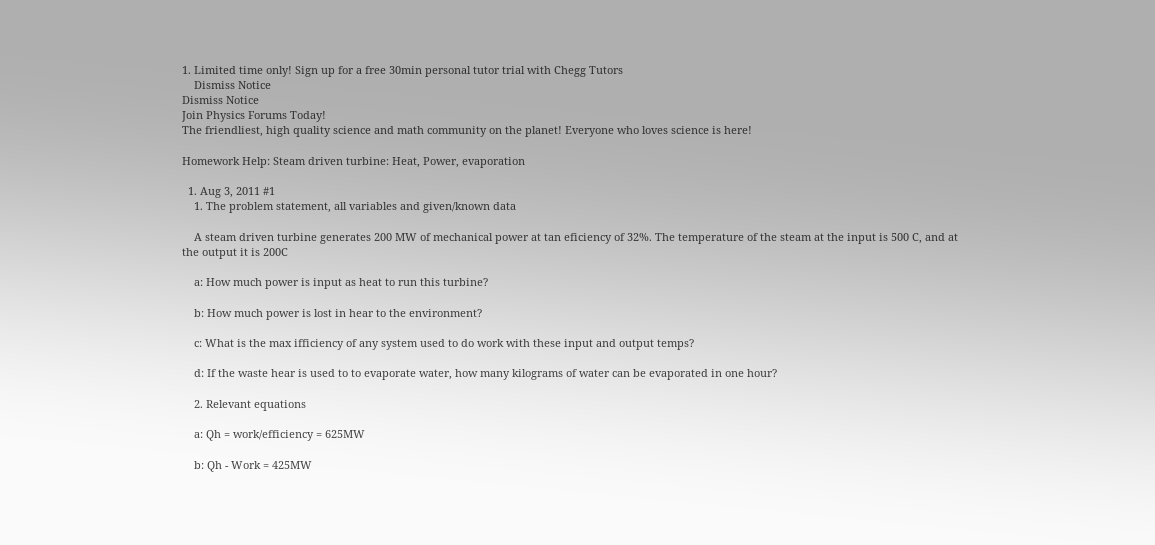1. Limited time only! Sign up for a free 30min personal tutor trial with Chegg Tutors
    Dismiss Notice
Dismiss Notice
Join Physics Forums Today!
The friendliest, high quality science and math community on the planet! Everyone who loves science is here!

Homework Help: Steam driven turbine: Heat, Power, evaporation

  1. Aug 3, 2011 #1
    1. The problem statement, all variables and given/known data

    A steam driven turbine generates 200 MW of mechanical power at tan eficiency of 32%. The temperature of the steam at the input is 500 C, and at the output it is 200C

    a: How much power is input as heat to run this turbine?

    b: How much power is lost in hear to the environment?

    c: What is the max ifficiency of any system used to do work with these input and output temps?

    d: If the waste hear is used to to evaporate water, how many kilograms of water can be evaporated in one hour?

    2. Relevant equations

    a: Qh = work/efficiency = 625MW

    b: Qh - Work = 425MW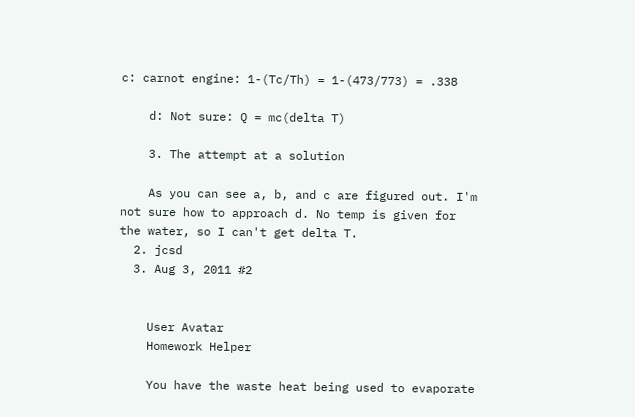c: carnot engine: 1-(Tc/Th) = 1-(473/773) = .338

    d: Not sure: Q = mc(delta T)

    3. The attempt at a solution

    As you can see a, b, and c are figured out. I'm not sure how to approach d. No temp is given for the water, so I can't get delta T.
  2. jcsd
  3. Aug 3, 2011 #2


    User Avatar
    Homework Helper

    You have the waste heat being used to evaporate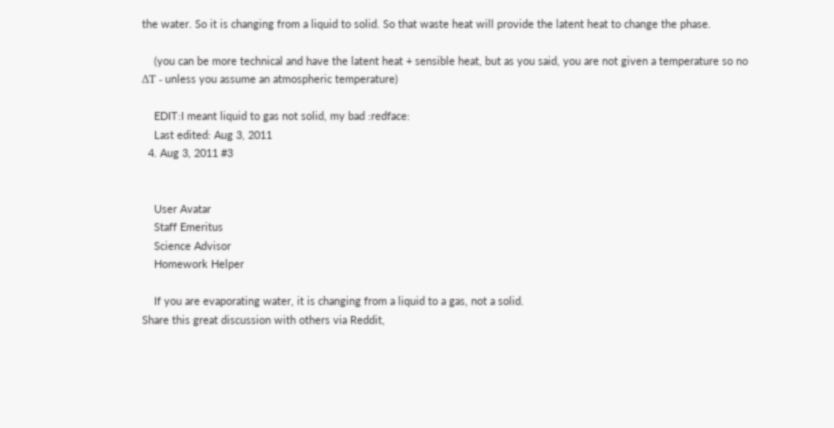the water. So it is changing from a liquid to solid. So that waste heat will provide the latent heat to change the phase.

    (you can be more technical and have the latent heat + sensible heat, but as you said, you are not given a temperature so no ΔT - unless you assume an atmospheric temperature)

    EDIT:I meant liquid to gas not solid, my bad :redface:
    Last edited: Aug 3, 2011
  4. Aug 3, 2011 #3


    User Avatar
    Staff Emeritus
    Science Advisor
    Homework Helper

    If you are evaporating water, it is changing from a liquid to a gas, not a solid.
Share this great discussion with others via Reddit,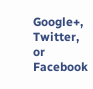Google+, Twitter, or Facebook